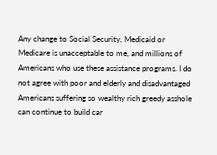Any change to Social Security, Medicaid or Medicare is unacceptable to me, and millions of Americans who use these assistance programs. I do not agree with poor and elderly and disadvantaged Americans suffering so wealthy rich greedy asshole can continue to build car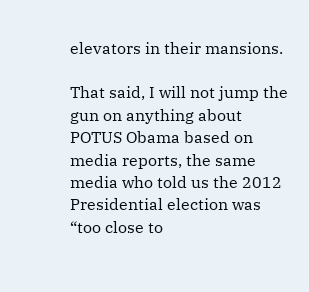elevators in their mansions.

That said, I will not jump the gun on anything about POTUS Obama based on media reports, the same media who told us the 2012 Presidential election was “too close to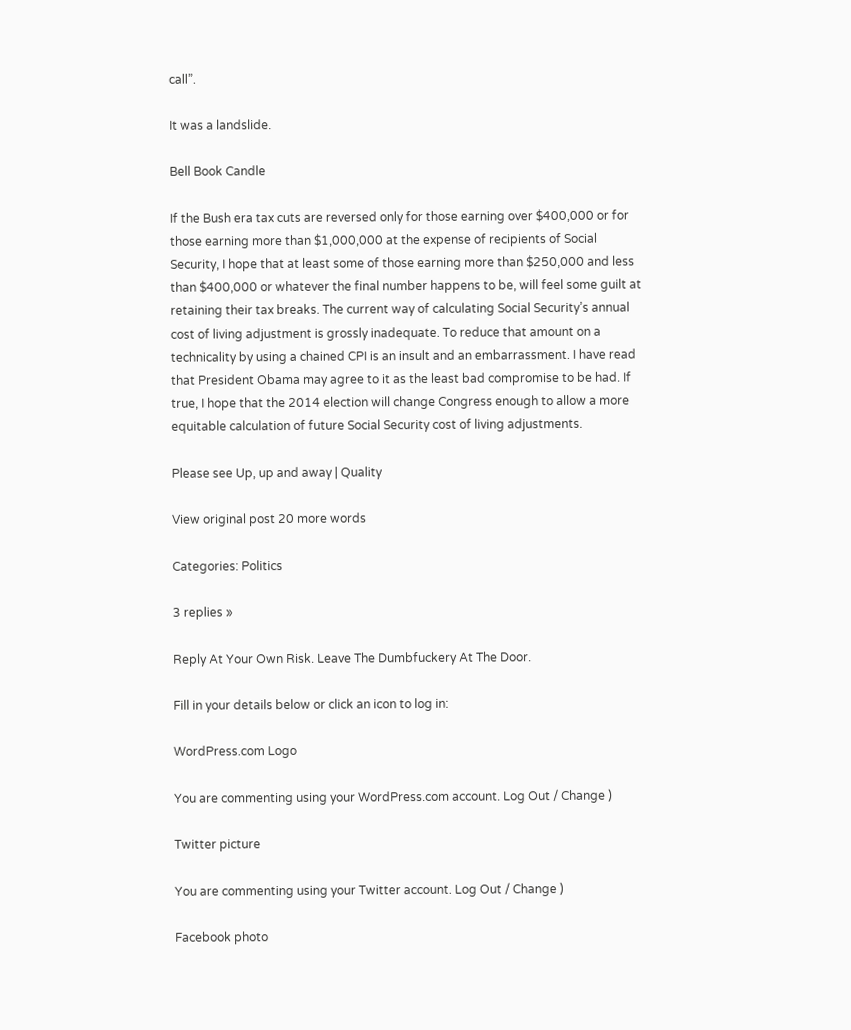call”.

It was a landslide.

Bell Book Candle

If the Bush era tax cuts are reversed only for those earning over $400,000 or for those earning more than $1,000,000 at the expense of recipients of Social Security, I hope that at least some of those earning more than $250,000 and less than $400,000 or whatever the final number happens to be, will feel some guilt at retaining their tax breaks. The current way of calculating Social Security’s annual cost of living adjustment is grossly inadequate. To reduce that amount on a technicality by using a chained CPI is an insult and an embarrassment. I have read that President Obama may agree to it as the least bad compromise to be had. If true, I hope that the 2014 election will change Congress enough to allow a more equitable calculation of future Social Security cost of living adjustments.

Please see Up, up and away | Quality

View original post 20 more words

Categories: Politics

3 replies »

Reply At Your Own Risk. Leave The Dumbfuckery At The Door.

Fill in your details below or click an icon to log in:

WordPress.com Logo

You are commenting using your WordPress.com account. Log Out / Change )

Twitter picture

You are commenting using your Twitter account. Log Out / Change )

Facebook photo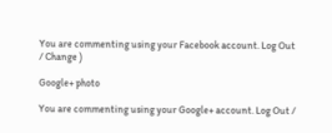You are commenting using your Facebook account. Log Out / Change )

Google+ photo

You are commenting using your Google+ account. Log Out /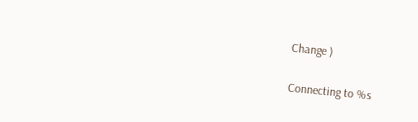Change )

Connecting to %s